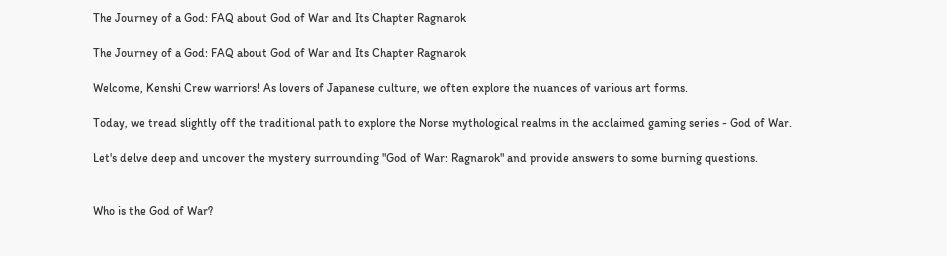The Journey of a God: FAQ about God of War and Its Chapter Ragnarok

The Journey of a God: FAQ about God of War and Its Chapter Ragnarok

Welcome, Kenshi Crew warriors! As lovers of Japanese culture, we often explore the nuances of various art forms.

Today, we tread slightly off the traditional path to explore the Norse mythological realms in the acclaimed gaming series - God of War.

Let's delve deep and uncover the mystery surrounding "God of War: Ragnarok" and provide answers to some burning questions.


Who is the God of War?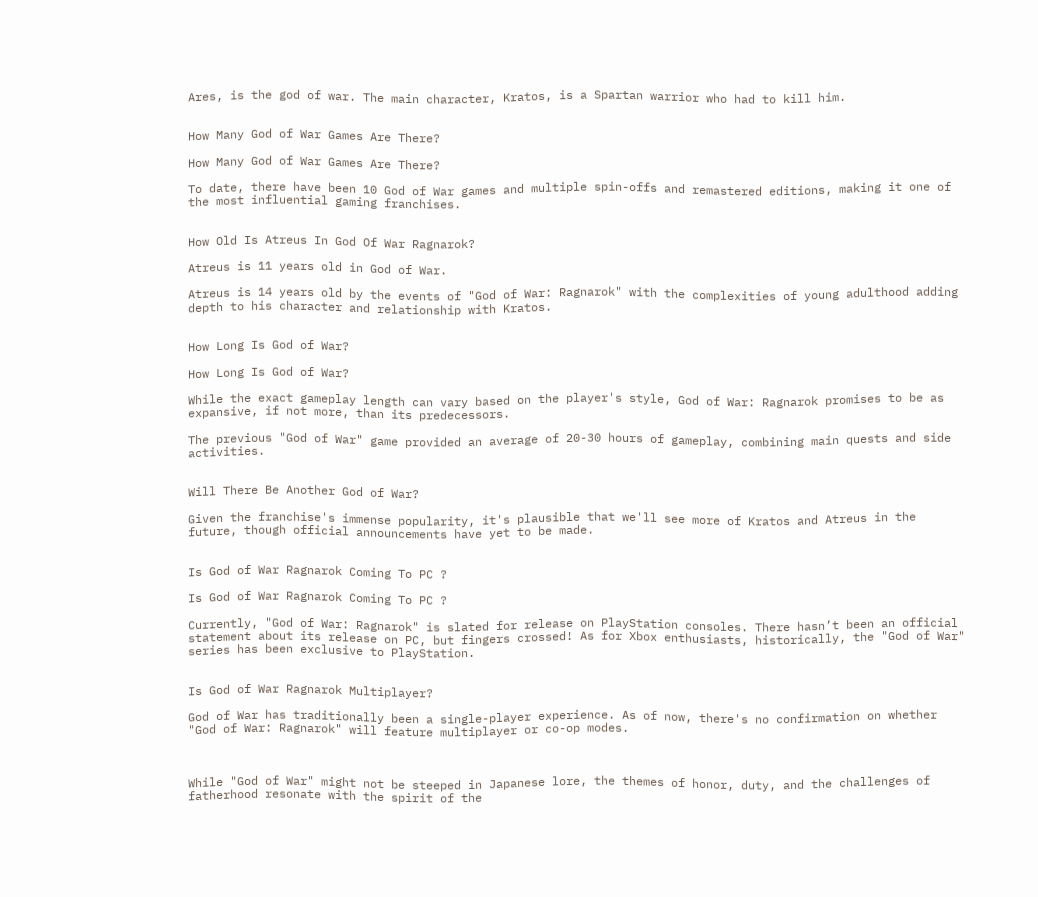Ares, is the god of war. The main character, Kratos, is a Spartan warrior who had to kill him.


How Many God of War Games Are There?

How Many God of War Games Are There?

To date, there have been 10 God of War games and multiple spin-offs and remastered editions, making it one of the most influential gaming franchises.


How Old Is Atreus In God Of War Ragnarok?

Atreus is 11 years old in God of War.

Atreus is 14 years old by the events of "God of War: Ragnarok" with the complexities of young adulthood adding depth to his character and relationship with Kratos.


How Long Is God of War?

How Long Is God of War?

While the exact gameplay length can vary based on the player's style, God of War: Ragnarok promises to be as expansive, if not more, than its predecessors.

The previous "God of War" game provided an average of 20-30 hours of gameplay, combining main quests and side activities.


Will There Be Another God of War?

Given the franchise's immense popularity, it's plausible that we'll see more of Kratos and Atreus in the future, though official announcements have yet to be made.


Is God of War Ragnarok Coming To PC ?

Is God of War Ragnarok Coming To PC ?

Currently, "God of War: Ragnarok" is slated for release on PlayStation consoles. There hasn’t been an official statement about its release on PC, but fingers crossed! As for Xbox enthusiasts, historically, the "God of War" series has been exclusive to PlayStation.


Is God of War Ragnarok Multiplayer?

God of War has traditionally been a single-player experience. As of now, there's no confirmation on whether "God of War: Ragnarok" will feature multiplayer or co-op modes.



While "God of War" might not be steeped in Japanese lore, the themes of honor, duty, and the challenges of fatherhood resonate with the spirit of the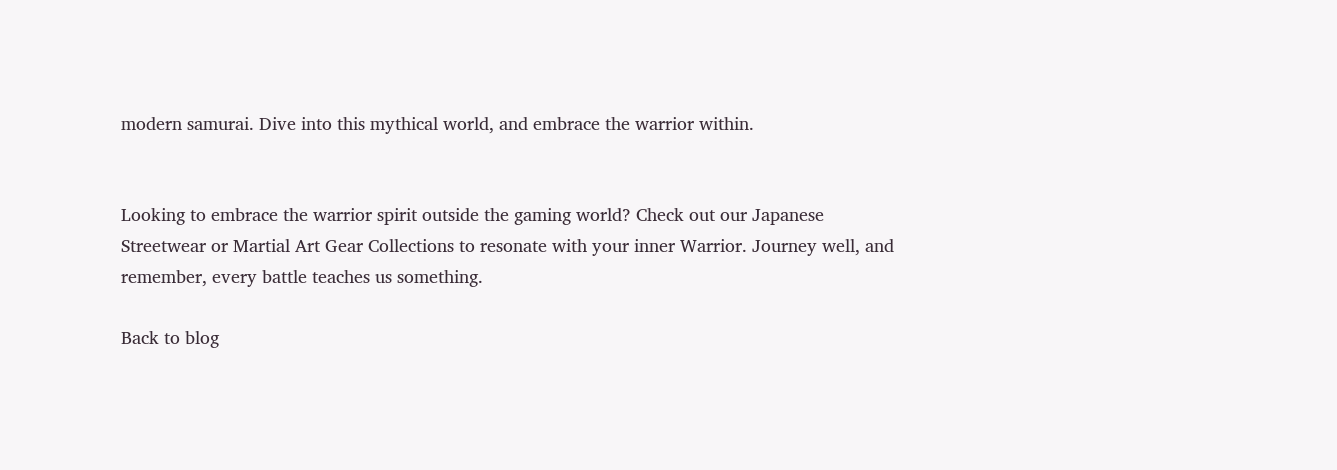modern samurai. Dive into this mythical world, and embrace the warrior within.


Looking to embrace the warrior spirit outside the gaming world? Check out our Japanese Streetwear or Martial Art Gear Collections to resonate with your inner Warrior. Journey well, and remember, every battle teaches us something.

Back to blog